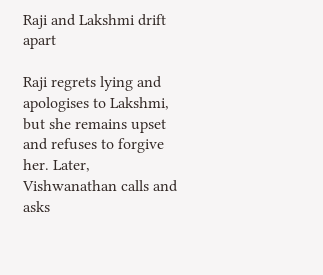Raji and Lakshmi drift apart

Raji regrets lying and apologises to Lakshmi, but she remains upset and refuses to forgive her. Later, Vishwanathan calls and asks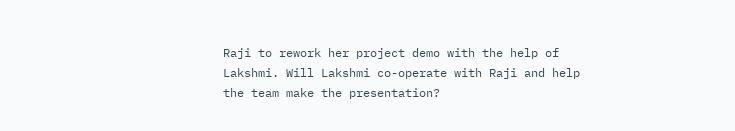Raji to rework her project demo with the help of Lakshmi. Will Lakshmi co-operate with Raji and help the team make the presentation?